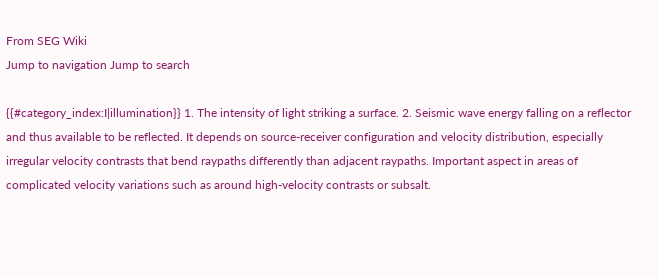From SEG Wiki
Jump to navigation Jump to search

{{#category_index:I|illumination}} 1. The intensity of light striking a surface. 2. Seismic wave energy falling on a reflector and thus available to be reflected. It depends on source-receiver configuration and velocity distribution, especially irregular velocity contrasts that bend raypaths differently than adjacent raypaths. Important aspect in areas of complicated velocity variations such as around high-velocity contrasts or subsalt.